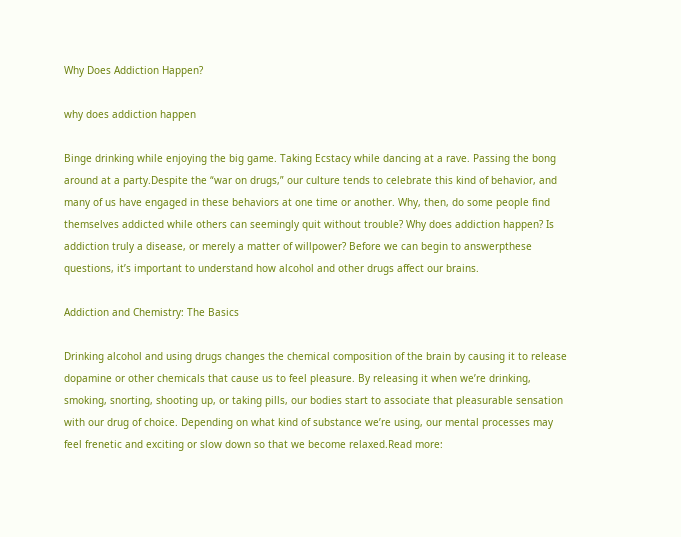Why Does Addiction Happen?

why does addiction happen

Binge drinking while enjoying the big game. Taking Ecstacy while dancing at a rave. Passing the bong around at a party.Despite the “war on drugs,” our culture tends to celebrate this kind of behavior, and many of us have engaged in these behaviors at one time or another. Why, then, do some people find themselves addicted while others can seemingly quit without trouble? Why does addiction happen? Is addiction truly a disease, or merely a matter of willpower? Before we can begin to answerpthese questions, it’s important to understand how alcohol and other drugs affect our brains.

Addiction and Chemistry: The Basics

Drinking alcohol and using drugs changes the chemical composition of the brain by causing it to release dopamine or other chemicals that cause us to feel pleasure. By releasing it when we’re drinking, smoking, snorting, shooting up, or taking pills, our bodies start to associate that pleasurable sensation with our drug of choice. Depending on what kind of substance we’re using, our mental processes may feel frenetic and exciting or slow down so that we become relaxed.Read more: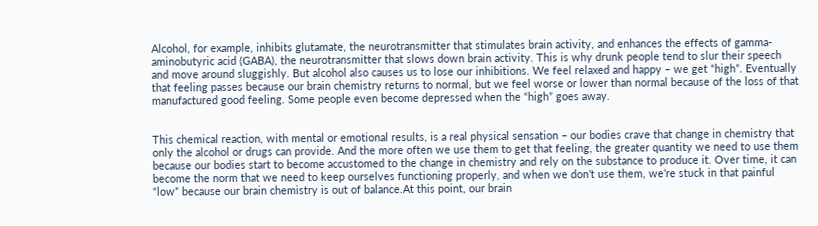Alcohol, for example, inhibits glutamate, the neurotransmitter that stimulates brain activity, and enhances the effects of gamma-aminobutyric acid (GABA), the neurotransmitter that slows down brain activity. This is why drunk people tend to slur their speech and move around sluggishly. But alcohol also causes us to lose our inhibitions. We feel relaxed and happy – we get “high”. Eventually that feeling passes because our brain chemistry returns to normal, but we feel worse or lower than normal because of the loss of that manufactured good feeling. Some people even become depressed when the “high” goes away.


This chemical reaction, with mental or emotional results, is a real physical sensation – our bodies crave that change in chemistry that only the alcohol or drugs can provide. And the more often we use them to get that feeling, the greater quantity we need to use them because our bodies start to become accustomed to the change in chemistry and rely on the substance to produce it. Over time, it can become the norm that we need to keep ourselves functioning properly, and when we don’t use them, we’re stuck in that painful “low” because our brain chemistry is out of balance.At this point, our brain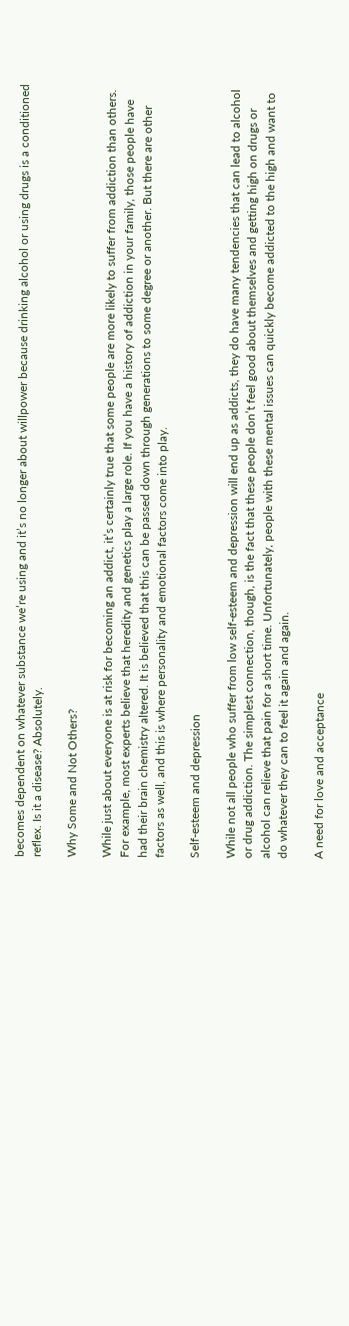becomes dependent on whatever substance we’re using and it’s no longer about willpower because drinking alcohol or using drugs is a conditioned reflex. Is it a disease? Absolutely.

Why Some and Not Others?

While just about everyone is at risk for becoming an addict, it’s certainly true that some people are more likely to suffer from addiction than others. For example, most experts believe that heredity and genetics play a large role. If you have a history of addiction in your family, those people have had their brain chemistry altered. It is believed that this can be passed down through generations to some degree or another. But there are other factors as well, and this is where personality and emotional factors come into play.

Self-esteem and depression

While not all people who suffer from low self-esteem and depression will end up as addicts, they do have many tendencies that can lead to alcohol or drug addiction. The simplest connection, though, is the fact that these people don’t feel good about themselves and getting high on drugs or alcohol can relieve that pain for a short time. Unfortunately, people with these mental issues can quickly become addicted to the high and want to do whatever they can to feel it again and again.

A need for love and acceptance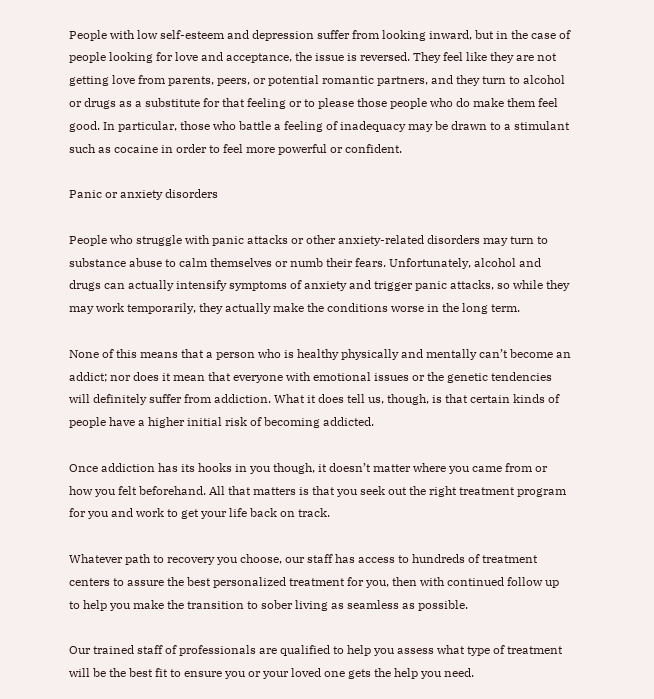People with low self-esteem and depression suffer from looking inward, but in the case of people looking for love and acceptance, the issue is reversed. They feel like they are not getting love from parents, peers, or potential romantic partners, and they turn to alcohol or drugs as a substitute for that feeling or to please those people who do make them feel good. In particular, those who battle a feeling of inadequacy may be drawn to a stimulant such as cocaine in order to feel more powerful or confident.

Panic or anxiety disorders

People who struggle with panic attacks or other anxiety-related disorders may turn to substance abuse to calm themselves or numb their fears. Unfortunately, alcohol and drugs can actually intensify symptoms of anxiety and trigger panic attacks, so while they may work temporarily, they actually make the conditions worse in the long term.

None of this means that a person who is healthy physically and mentally can’t become an addict; nor does it mean that everyone with emotional issues or the genetic tendencies will definitely suffer from addiction. What it does tell us, though, is that certain kinds of people have a higher initial risk of becoming addicted.

Once addiction has its hooks in you though, it doesn’t matter where you came from or how you felt beforehand. All that matters is that you seek out the right treatment program for you and work to get your life back on track.

Whatever path to recovery you choose, our staff has access to hundreds of treatment centers to assure the best personalized treatment for you, then with continued follow up to help you make the transition to sober living as seamless as possible.

Our trained staff of professionals are qualified to help you assess what type of treatment will be the best fit to ensure you or your loved one gets the help you need.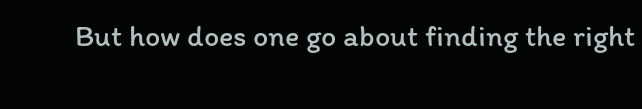But how does one go about finding the right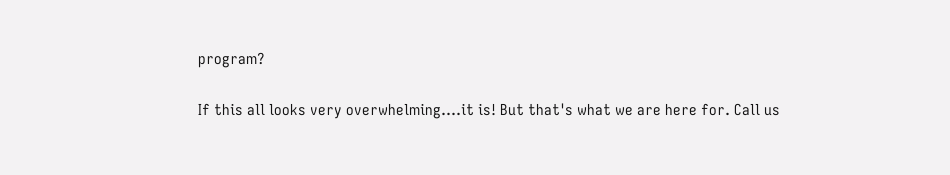program?

If this all looks very overwhelming....it is! But that's what we are here for. Call us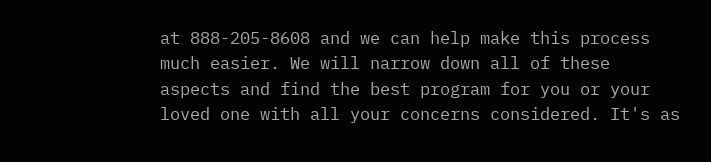at 888-205-8608 and we can help make this process much easier. We will narrow down all of these aspects and find the best program for you or your loved one with all your concerns considered. It's as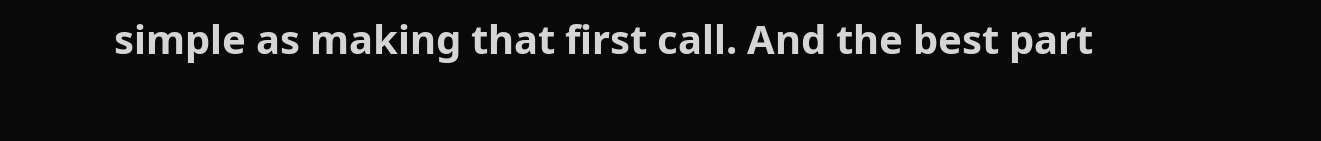simple as making that first call. And the best part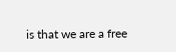is that we are a free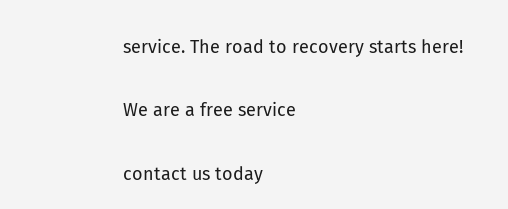service. The road to recovery starts here!

We are a free service

contact us today